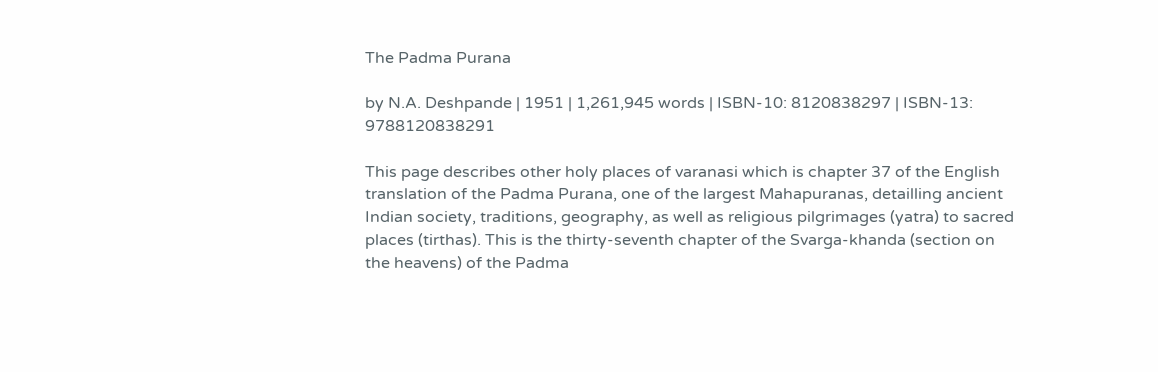The Padma Purana

by N.A. Deshpande | 1951 | 1,261,945 words | ISBN-10: 8120838297 | ISBN-13: 9788120838291

This page describes other holy places of varanasi which is chapter 37 of the English translation of the Padma Purana, one of the largest Mahapuranas, detailling ancient Indian society, traditions, geography, as well as religious pilgrimages (yatra) to sacred places (tirthas). This is the thirty-seventh chapter of the Svarga-khanda (section on the heavens) of the Padma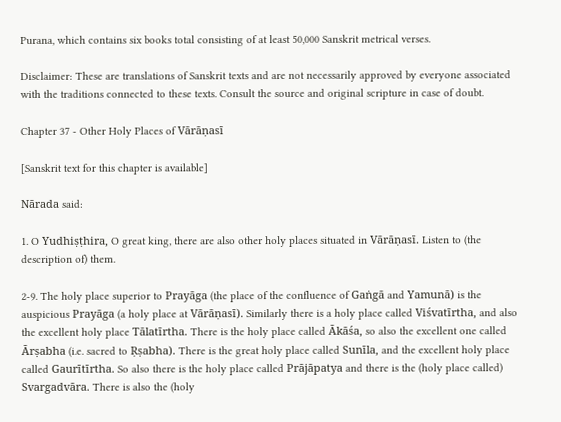Purana, which contains six books total consisting of at least 50,000 Sanskrit metrical verses.

Disclaimer: These are translations of Sanskrit texts and are not necessarily approved by everyone associated with the traditions connected to these texts. Consult the source and original scripture in case of doubt.

Chapter 37 - Other Holy Places of Vārāṇasī

[Sanskrit text for this chapter is available]

Nārada said:

1. O Yudhiṣṭhira, O great king, there are also other holy places situated in Vārāṇasī. Listen to (the description of) them.

2-9. The holy place superior to Prayāga (the place of the confluence of Gaṅgā and Yamunā) is the auspicious Prayāga (a holy place at Vārāṇasī). Similarly there is a holy place called Viśvatīrtha, and also the excellent holy place Tālatīrtha. There is the holy place called Ākāśa, so also the excellent one called Ārṣabha (i.e. sacred to Ṛṣabha). There is the great holy place called Sunīla, and the excellent holy place called Gaurītīrtha. So also there is the holy place called Prājāpatya and there is the (holy place called) Svargadvāra. There is also the (holy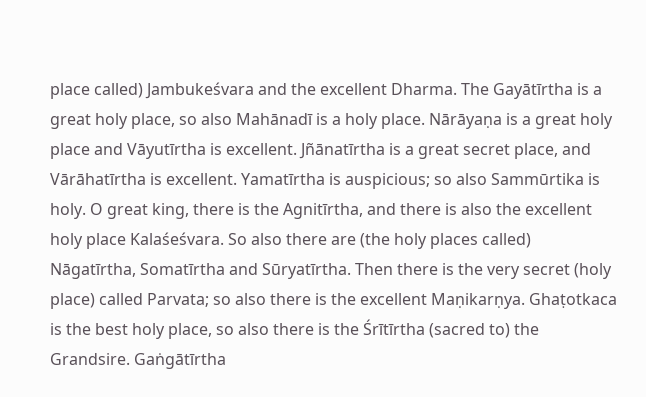place called) Jambukeśvara and the excellent Dharma. The Gayātīrtha is a great holy place, so also Mahānadī is a holy place. Nārāyaṇa is a great holy place and Vāyutīrtha is excellent. Jñānatīrtha is a great secret place, and Vārāhatīrtha is excellent. Yamatīrtha is auspicious; so also Sammūrtika is holy. O great king, there is the Agnitīrtha, and there is also the excellent holy place Kalaśeśvara. So also there are (the holy places called) Nāgatīrtha, Somatīrtha and Sūryatīrtha. Then there is the very secret (holy place) called Parvata; so also there is the excellent Maṇikarṇya. Ghaṭotkaca is the best holy place, so also there is the Śrītīrtha (sacred to) the Grandsire. Gaṅgātīrtha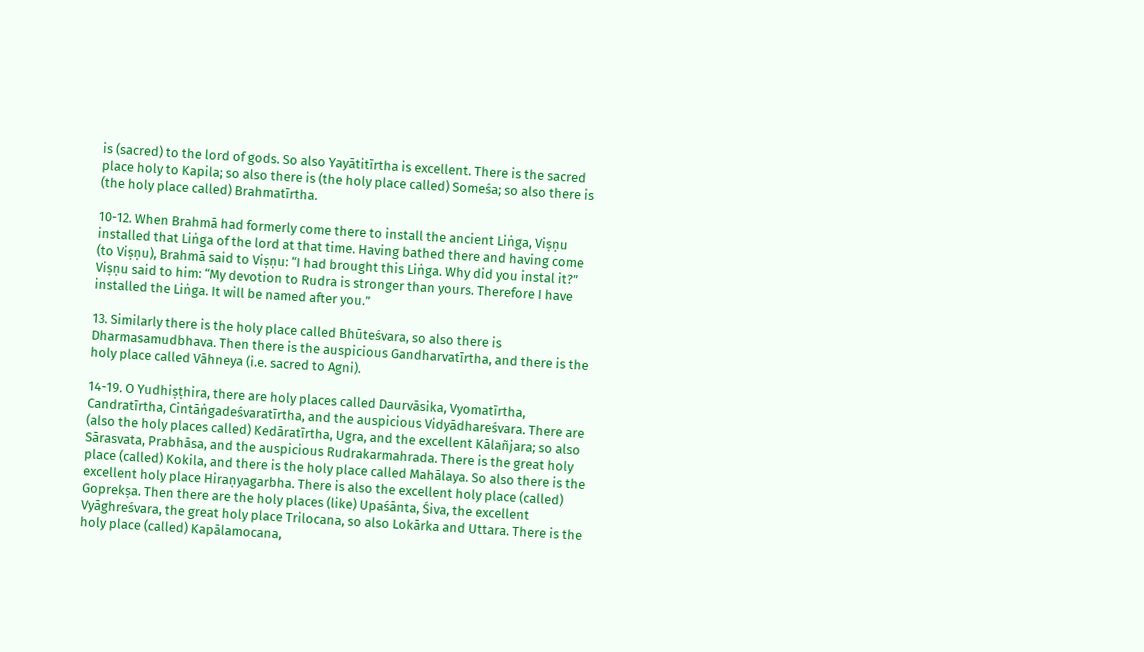is (sacred) to the lord of gods. So also Yayātitīrtha is excellent. There is the sacred place holy to Kapila; so also there is (the holy place called) Someśa; so also there is (the holy place called) Brahmatīrtha.

10-12. When Brahmā had formerly come there to install the ancient Liṅga, Viṣṇu installed that Liṅga of the lord at that time. Having bathed there and having come (to Viṣṇu), Brahmā said to Viṣṇu: “I had brought this Liṅga. Why did you instal it?” Viṣṇu said to him: “My devotion to Rudra is stronger than yours. Therefore I have installed the Liṅga. It will be named after you.”

13. Similarly there is the holy place called Bhūteśvara, so also there is Dharmasamudbhava. Then there is the auspicious Gandharvatīrtha, and there is the holy place called Vāhneya (i.e. sacred to Agni).

14-19. O Yudhiṣṭhira, there are holy places called Daurvāsika, Vyomatīrtha, Candratīrtha, Cintāṅgadeśvaratīrtha, and the auspicious Vidyādhareśvara. There are (also the holy places called) Kedāratīrtha, Ugra, and the excellent Kālañjara; so also Sārasvata, Prabhāsa, and the auspicious Rudrakarmahrada. There is the great holy place (called) Kokila, and there is the holy place called Mahālaya. So also there is the excellent holy place Hiraṇyagarbha. There is also the excellent holy place (called) Goprekṣa. Then there are the holy places (like) Upaśānta, Śiva, the excellent Vyāghreśvara, the great holy place Trilocana, so also Lokārka and Uttara. There is the holy place (called) Kapālamocana,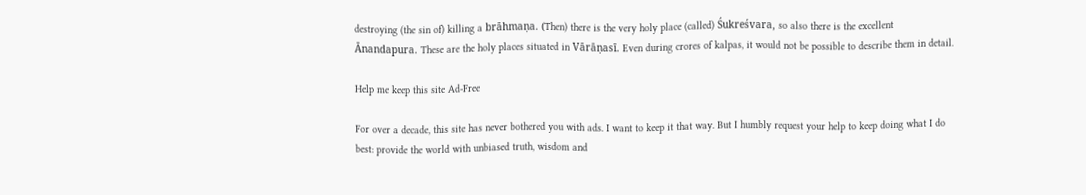destroying (the sin of) killing a brāhmaṇa. (Then) there is the very holy place (called) Śukreśvara, so also there is the excellent Ānandapura. These are the holy places situated in Vārāṇasī. Even during crores of kalpas, it would not be possible to describe them in detail.

Help me keep this site Ad-Free

For over a decade, this site has never bothered you with ads. I want to keep it that way. But I humbly request your help to keep doing what I do best: provide the world with unbiased truth, wisdom and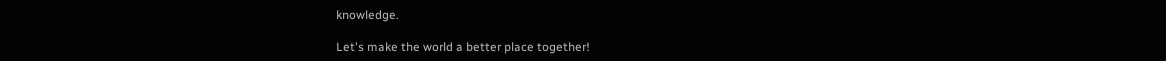knowledge.

Let's make the world a better place together!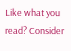Like what you read? Consider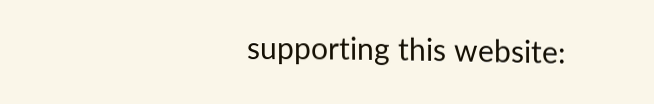supporting this website: